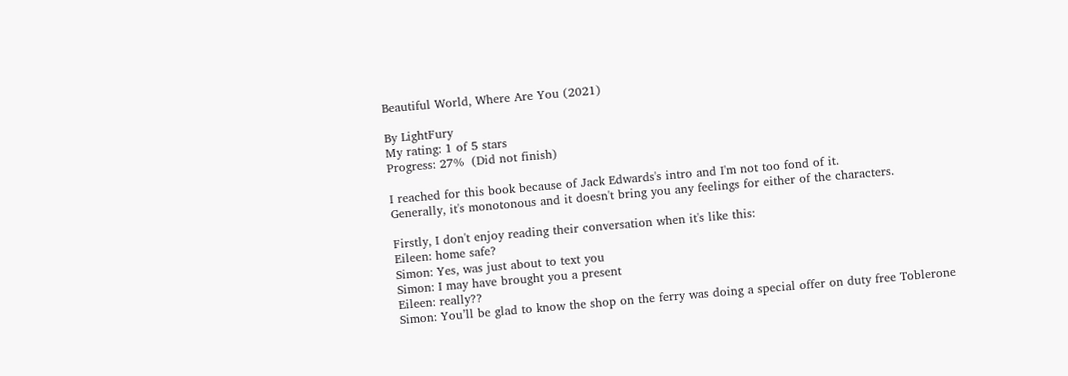Beautiful World, Where Are You (2021)

By LightFury
My rating: 1 of 5 stars
Progress: 27%  (Did not finish)

I reached for this book because of Jack Edwards's intro and I'm not too fond of it.
Generally, it's monotonous and it doesn't bring you any feelings for either of the characters.

Firstly, I don't enjoy reading their conversation when it's like this:
Eileen: home safe?
Simon: Yes, was just about to text you
Simon: I may have brought you a present
Eileen: really??
Simon: You’ll be glad to know the shop on the ferry was doing a special offer on duty free Toblerone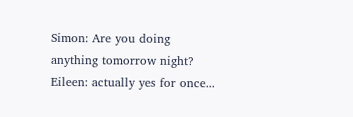Simon: Are you doing anything tomorrow night?
Eileen: actually yes for once...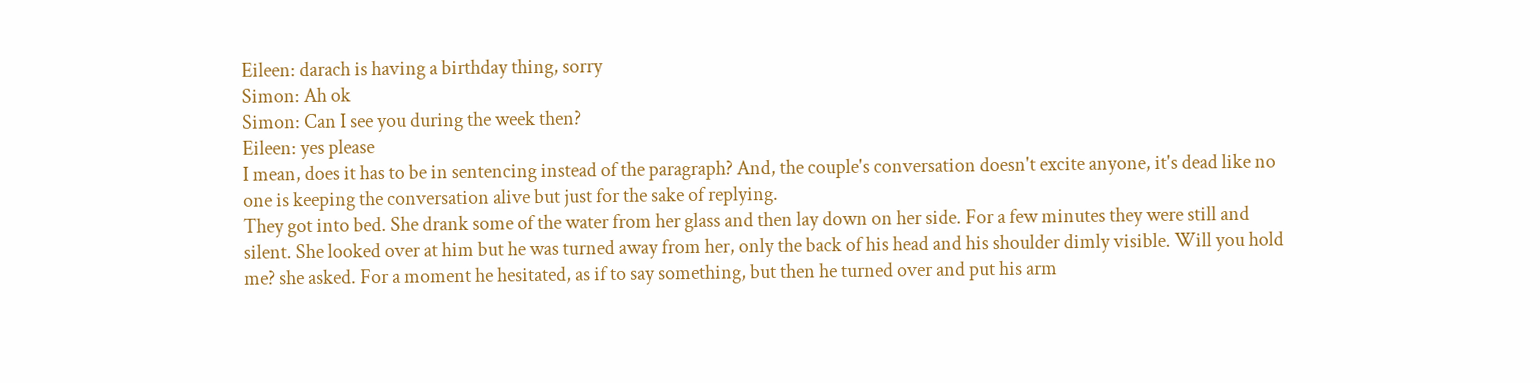Eileen: darach is having a birthday thing, sorry
Simon: Ah ok
Simon: Can I see you during the week then?
Eileen: yes please
I mean, does it has to be in sentencing instead of the paragraph? And, the couple's conversation doesn't excite anyone, it's dead like no one is keeping the conversation alive but just for the sake of replying.
They got into bed. She drank some of the water from her glass and then lay down on her side. For a few minutes they were still and silent. She looked over at him but he was turned away from her, only the back of his head and his shoulder dimly visible. Will you hold me? she asked. For a moment he hesitated, as if to say something, but then he turned over and put his arm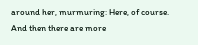around her, murmuring: Here, of course.
And then there are more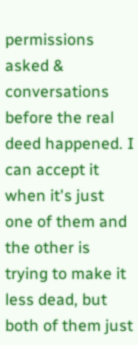permissions asked & conversations before the real deed happened. I can accept it when it's just one of them and the other is trying to make it less dead, but both of them just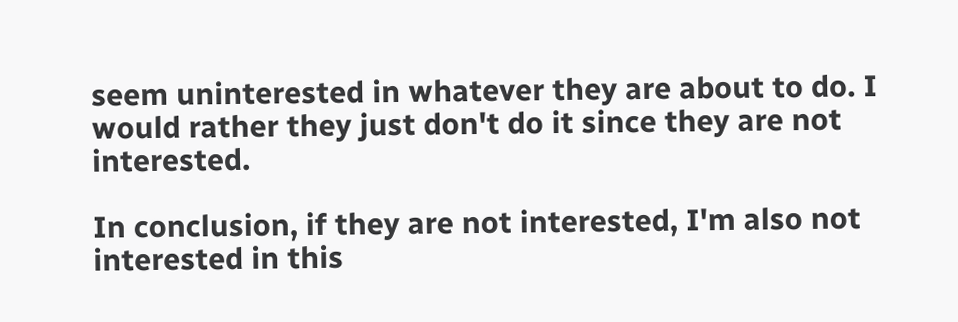seem uninterested in whatever they are about to do. I would rather they just don't do it since they are not interested.

In conclusion, if they are not interested, I'm also not interested in this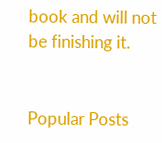book and will not be finishing it.


Popular Posts